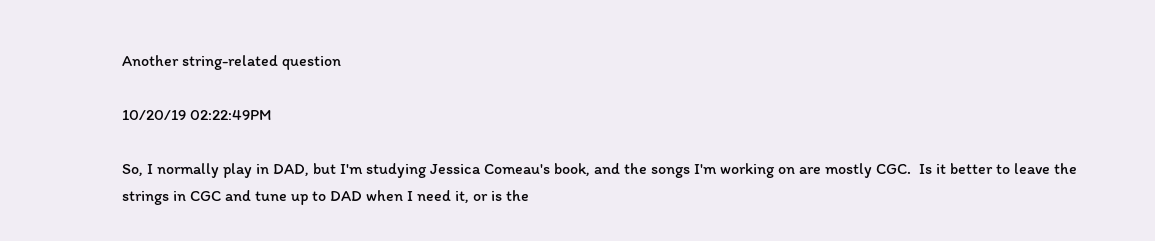Another string-related question

10/20/19 02:22:49PM

So, I normally play in DAD, but I'm studying Jessica Comeau's book, and the songs I'm working on are mostly CGC.  Is it better to leave the strings in CGC and tune up to DAD when I need it, or is the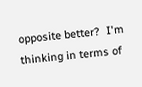opposite better?  I'm thinking in terms of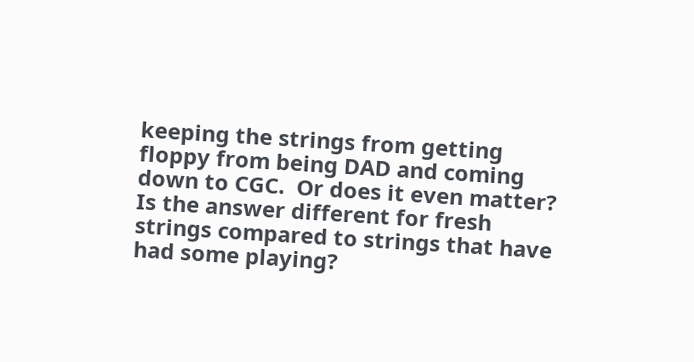keeping the strings from getting floppy from being DAD and coming down to CGC.  Or does it even matter?  Is the answer different for fresh strings compared to strings that have had some playing?